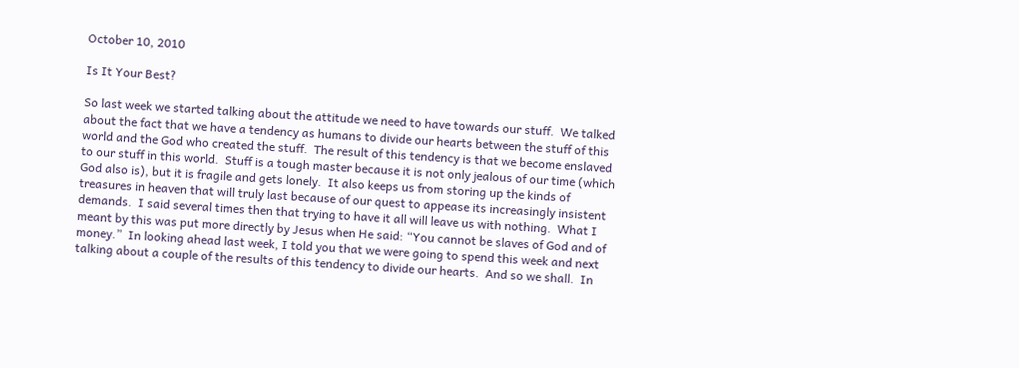October 10, 2010

Is It Your Best?

So last week we started talking about the attitude we need to have towards our stuff.  We talked about the fact that we have a tendency as humans to divide our hearts between the stuff of this world and the God who created the stuff.  The result of this tendency is that we become enslaved to our stuff in this world.  Stuff is a tough master because it is not only jealous of our time (which God also is), but it is fragile and gets lonely.  It also keeps us from storing up the kinds of treasures in heaven that will truly last because of our quest to appease its increasingly insistent demands.  I said several times then that trying to have it all will leave us with nothing.  What I meant by this was put more directly by Jesus when He said: “You cannot be slaves of God and of money.”  In looking ahead last week, I told you that we were going to spend this week and next talking about a couple of the results of this tendency to divide our hearts.  And so we shall.  In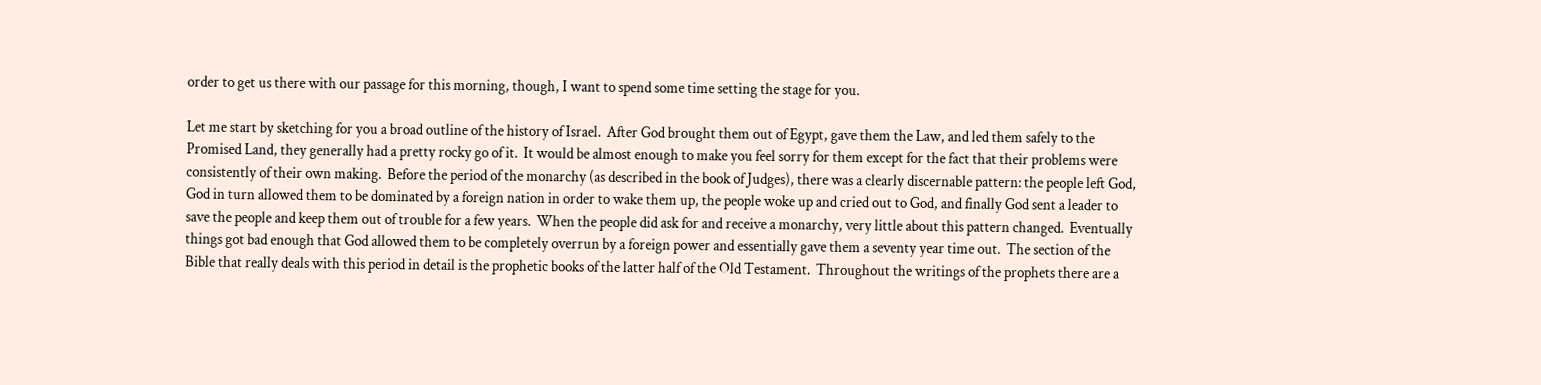order to get us there with our passage for this morning, though, I want to spend some time setting the stage for you.

Let me start by sketching for you a broad outline of the history of Israel.  After God brought them out of Egypt, gave them the Law, and led them safely to the Promised Land, they generally had a pretty rocky go of it.  It would be almost enough to make you feel sorry for them except for the fact that their problems were consistently of their own making.  Before the period of the monarchy (as described in the book of Judges), there was a clearly discernable pattern: the people left God, God in turn allowed them to be dominated by a foreign nation in order to wake them up, the people woke up and cried out to God, and finally God sent a leader to save the people and keep them out of trouble for a few years.  When the people did ask for and receive a monarchy, very little about this pattern changed.  Eventually things got bad enough that God allowed them to be completely overrun by a foreign power and essentially gave them a seventy year time out.  The section of the Bible that really deals with this period in detail is the prophetic books of the latter half of the Old Testament.  Throughout the writings of the prophets there are a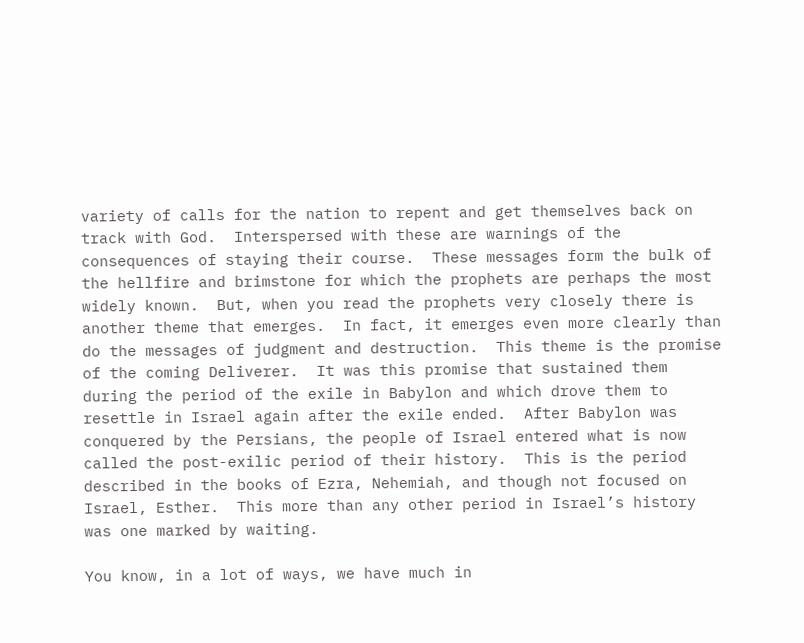variety of calls for the nation to repent and get themselves back on track with God.  Interspersed with these are warnings of the consequences of staying their course.  These messages form the bulk of the hellfire and brimstone for which the prophets are perhaps the most widely known.  But, when you read the prophets very closely there is another theme that emerges.  In fact, it emerges even more clearly than do the messages of judgment and destruction.  This theme is the promise of the coming Deliverer.  It was this promise that sustained them during the period of the exile in Babylon and which drove them to resettle in Israel again after the exile ended.  After Babylon was conquered by the Persians, the people of Israel entered what is now called the post-exilic period of their history.  This is the period described in the books of Ezra, Nehemiah, and though not focused on Israel, Esther.  This more than any other period in Israel’s history was one marked by waiting.

You know, in a lot of ways, we have much in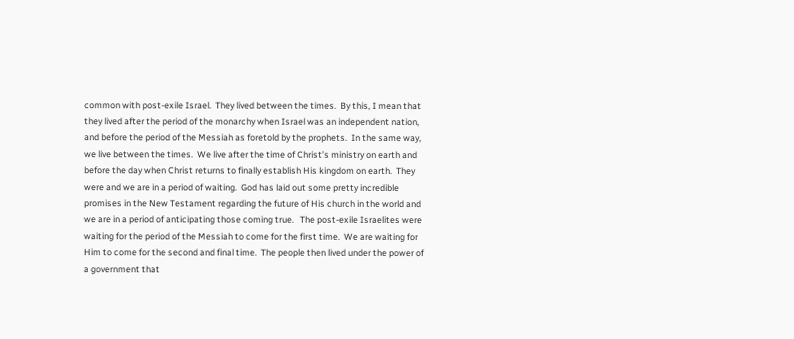common with post-exile Israel.  They lived between the times.  By this, I mean that they lived after the period of the monarchy when Israel was an independent nation, and before the period of the Messiah as foretold by the prophets.  In the same way, we live between the times.  We live after the time of Christ’s ministry on earth and before the day when Christ returns to finally establish His kingdom on earth.  They were and we are in a period of waiting.  God has laid out some pretty incredible promises in the New Testament regarding the future of His church in the world and we are in a period of anticipating those coming true.   The post-exile Israelites were waiting for the period of the Messiah to come for the first time.  We are waiting for Him to come for the second and final time.  The people then lived under the power of a government that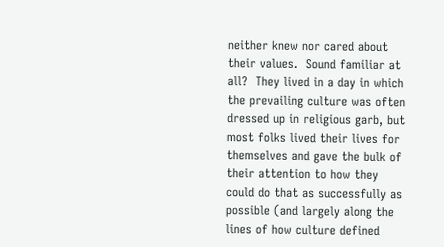neither knew nor cared about their values.  Sound familiar at all?  They lived in a day in which the prevailing culture was often dressed up in religious garb, but most folks lived their lives for themselves and gave the bulk of their attention to how they could do that as successfully as possible (and largely along the lines of how culture defined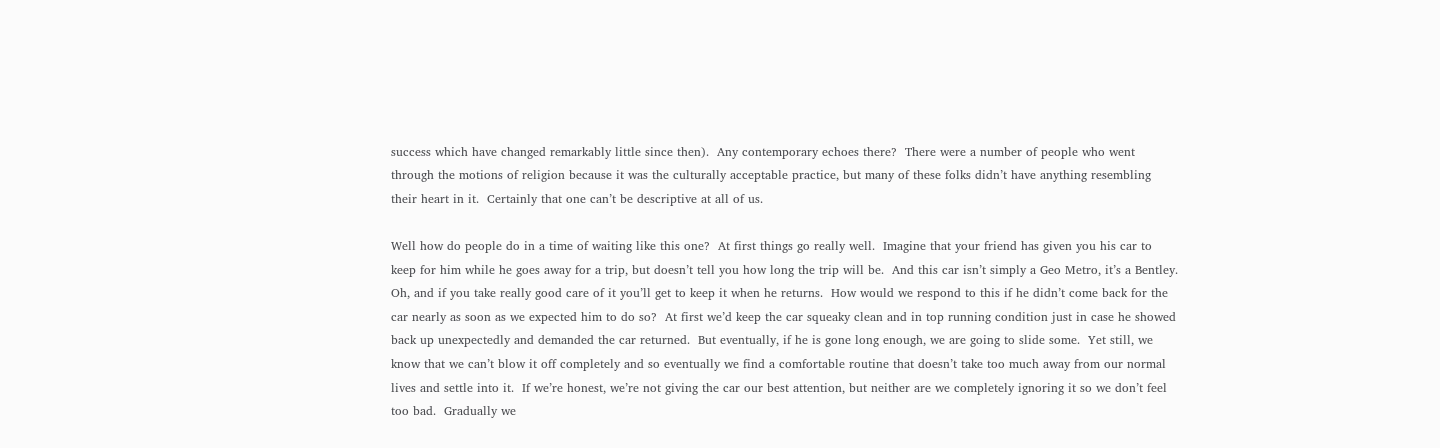success which have changed remarkably little since then).  Any contemporary echoes there?  There were a number of people who went through the motions of religion because it was the culturally acceptable practice, but many of these folks didn’t have anything resembling their heart in it.  Certainly that one can’t be descriptive at all of us.

Well how do people do in a time of waiting like this one?  At first things go really well.  Imagine that your friend has given you his car to keep for him while he goes away for a trip, but doesn’t tell you how long the trip will be.  And this car isn’t simply a Geo Metro, it’s a Bentley.  Oh, and if you take really good care of it you’ll get to keep it when he returns.  How would we respond to this if he didn’t come back for the car nearly as soon as we expected him to do so?  At first we’d keep the car squeaky clean and in top running condition just in case he showed back up unexpectedly and demanded the car returned.  But eventually, if he is gone long enough, we are going to slide some.  Yet still, we know that we can’t blow it off completely and so eventually we find a comfortable routine that doesn’t take too much away from our normal lives and settle into it.  If we’re honest, we’re not giving the car our best attention, but neither are we completely ignoring it so we don’t feel too bad.  Gradually we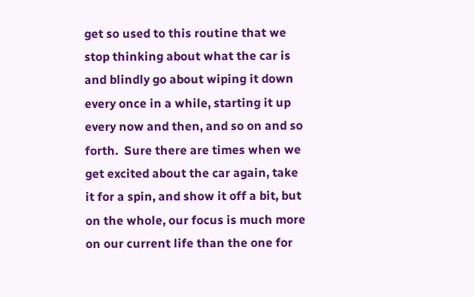get so used to this routine that we stop thinking about what the car is and blindly go about wiping it down every once in a while, starting it up every now and then, and so on and so forth.  Sure there are times when we get excited about the car again, take it for a spin, and show it off a bit, but on the whole, our focus is much more on our current life than the one for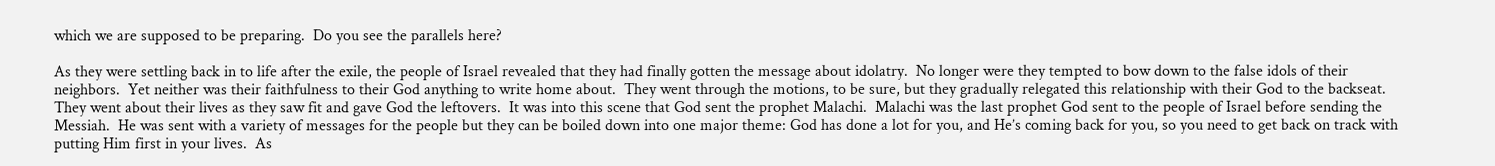which we are supposed to be preparing.  Do you see the parallels here?

As they were settling back in to life after the exile, the people of Israel revealed that they had finally gotten the message about idolatry.  No longer were they tempted to bow down to the false idols of their neighbors.  Yet neither was their faithfulness to their God anything to write home about.  They went through the motions, to be sure, but they gradually relegated this relationship with their God to the backseat.  They went about their lives as they saw fit and gave God the leftovers.  It was into this scene that God sent the prophet Malachi.  Malachi was the last prophet God sent to the people of Israel before sending the Messiah.  He was sent with a variety of messages for the people but they can be boiled down into one major theme: God has done a lot for you, and He’s coming back for you, so you need to get back on track with putting Him first in your lives.  As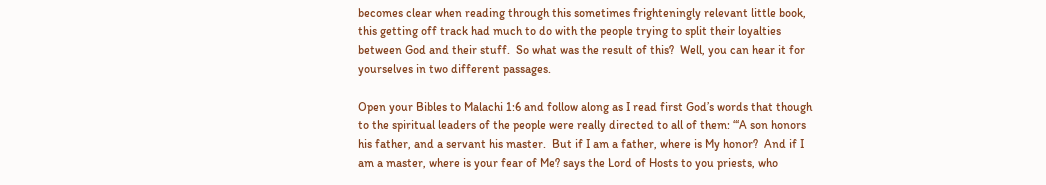becomes clear when reading through this sometimes frighteningly relevant little book, this getting off track had much to do with the people trying to split their loyalties between God and their stuff.  So what was the result of this?  Well, you can hear it for yourselves in two different passages.

Open your Bibles to Malachi 1:6 and follow along as I read first God’s words that though to the spiritual leaders of the people were really directed to all of them: “‘A son honors his father, and a servant his master.  But if I am a father, where is My honor?  And if I am a master, where is your fear of Me? says the Lord of Hosts to you priests, who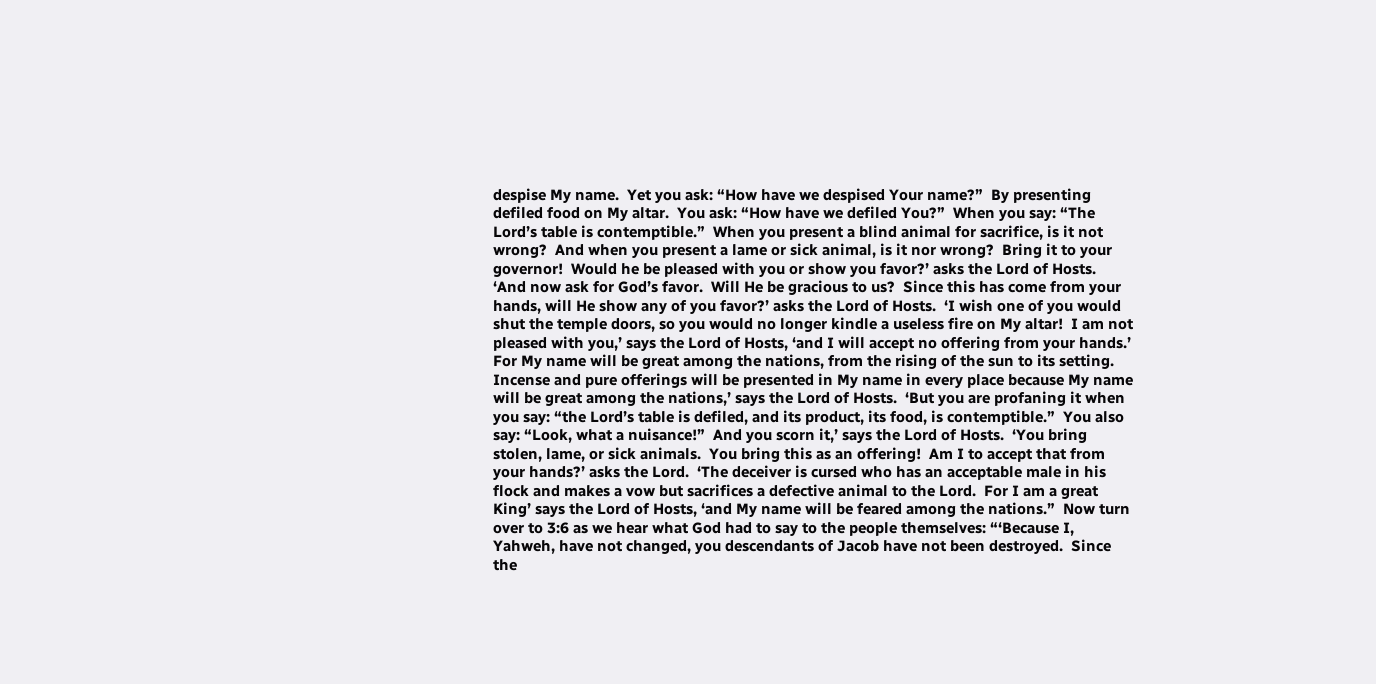despise My name.  Yet you ask: “How have we despised Your name?”  By presenting defiled food on My altar.  You ask: “How have we defiled You?”  When you say: “The Lord’s table is contemptible.”  When you present a blind animal for sacrifice, is it not wrong?  And when you present a lame or sick animal, is it nor wrong?  Bring it to your governor!  Would he be pleased with you or show you favor?’ asks the Lord of Hosts.  ‘And now ask for God’s favor.  Will He be gracious to us?  Since this has come from your hands, will He show any of you favor?’ asks the Lord of Hosts.  ‘I wish one of you would shut the temple doors, so you would no longer kindle a useless fire on My altar!  I am not pleased with you,’ says the Lord of Hosts, ‘and I will accept no offering from your hands.’  For My name will be great among the nations, from the rising of the sun to its setting.  Incense and pure offerings will be presented in My name in every place because My name will be great among the nations,’ says the Lord of Hosts.  ‘But you are profaning it when you say: “the Lord’s table is defiled, and its product, its food, is contemptible.”  You also say: “Look, what a nuisance!”  And you scorn it,’ says the Lord of Hosts.  ‘You bring stolen, lame, or sick animals.  You bring this as an offering!  Am I to accept that from your hands?’ asks the Lord.  ‘The deceiver is cursed who has an acceptable male in his flock and makes a vow but sacrifices a defective animal to the Lord.  For I am a great King’ says the Lord of Hosts, ‘and My name will be feared among the nations.”  Now turn over to 3:6 as we hear what God had to say to the people themselves: “‘Because I, Yahweh, have not changed, you descendants of Jacob have not been destroyed.  Since the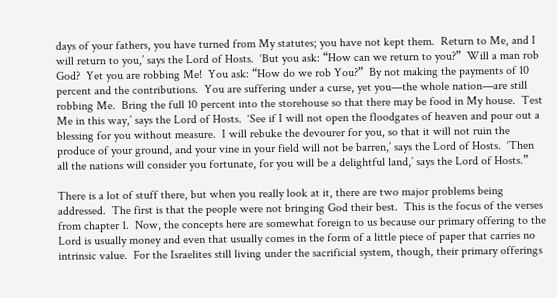days of your fathers, you have turned from My statutes; you have not kept them.  Return to Me, and I will return to you,’ says the Lord of Hosts.  ‘But you ask: “How can we return to you?”  Will a man rob God?  Yet you are robbing Me!  You ask: “How do we rob You?”  By not making the payments of 10 percent and the contributions.  You are suffering under a curse, yet you—the whole nation—are still robbing Me.  Bring the full 10 percent into the storehouse so that there may be food in My house.  Test Me in this way,’ says the Lord of Hosts.  ‘See if I will not open the floodgates of heaven and pour out a blessing for you without measure.  I will rebuke the devourer for you, so that it will not ruin the produce of your ground, and your vine in your field will not be barren,’ says the Lord of Hosts.  ‘Then all the nations will consider you fortunate, for you will be a delightful land,’ says the Lord of Hosts.”

There is a lot of stuff there, but when you really look at it, there are two major problems being addressed.  The first is that the people were not bringing God their best.  This is the focus of the verses from chapter 1.  Now, the concepts here are somewhat foreign to us because our primary offering to the Lord is usually money and even that usually comes in the form of a little piece of paper that carries no intrinsic value.  For the Israelites still living under the sacrificial system, though, their primary offerings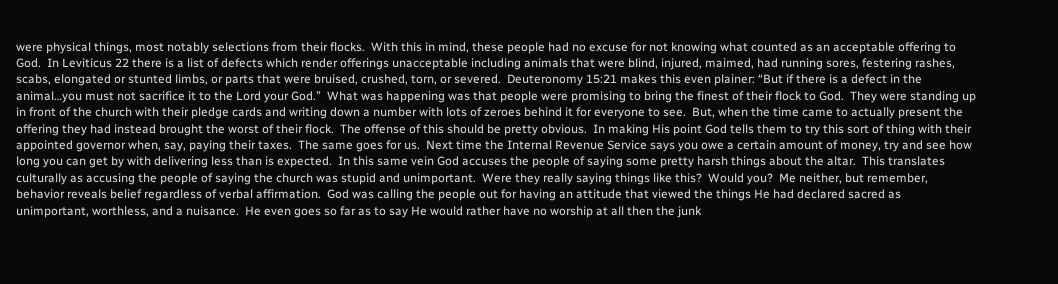were physical things, most notably selections from their flocks.  With this in mind, these people had no excuse for not knowing what counted as an acceptable offering to God.  In Leviticus 22 there is a list of defects which render offerings unacceptable including animals that were blind, injured, maimed, had running sores, festering rashes, scabs, elongated or stunted limbs, or parts that were bruised, crushed, torn, or severed.  Deuteronomy 15:21 makes this even plainer: “But if there is a defect in the animal…you must not sacrifice it to the Lord your God.”  What was happening was that people were promising to bring the finest of their flock to God.  They were standing up in front of the church with their pledge cards and writing down a number with lots of zeroes behind it for everyone to see.  But, when the time came to actually present the offering they had instead brought the worst of their flock.  The offense of this should be pretty obvious.  In making His point God tells them to try this sort of thing with their appointed governor when, say, paying their taxes.  The same goes for us.  Next time the Internal Revenue Service says you owe a certain amount of money, try and see how long you can get by with delivering less than is expected.  In this same vein God accuses the people of saying some pretty harsh things about the altar.  This translates culturally as accusing the people of saying the church was stupid and unimportant.  Were they really saying things like this?  Would you?  Me neither, but remember, behavior reveals belief regardless of verbal affirmation.  God was calling the people out for having an attitude that viewed the things He had declared sacred as unimportant, worthless, and a nuisance.  He even goes so far as to say He would rather have no worship at all then the junk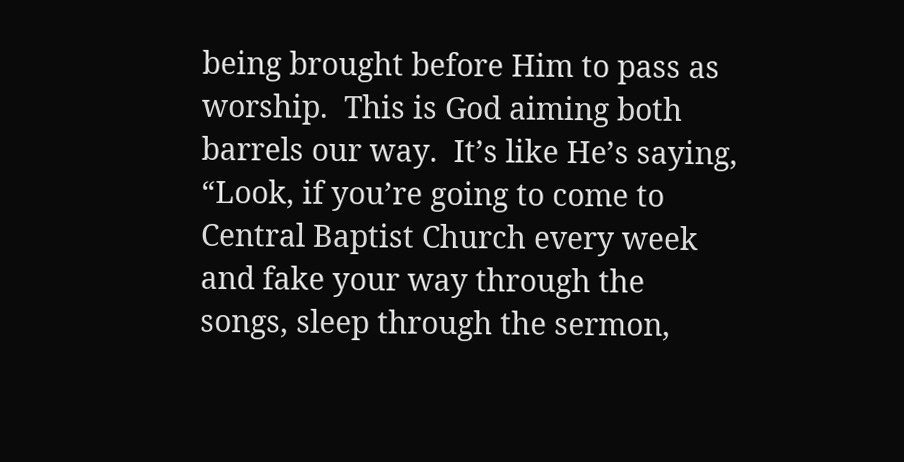being brought before Him to pass as worship.  This is God aiming both barrels our way.  It’s like He’s saying, “Look, if you’re going to come to Central Baptist Church every week and fake your way through the songs, sleep through the sermon,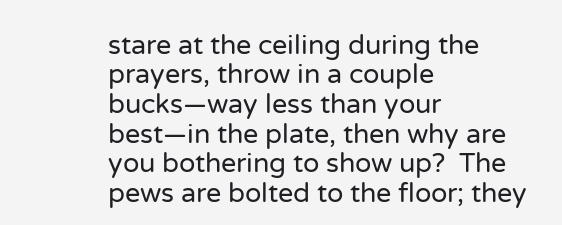stare at the ceiling during the prayers, throw in a couple bucks—way less than your best—in the plate, then why are you bothering to show up?  The pews are bolted to the floor; they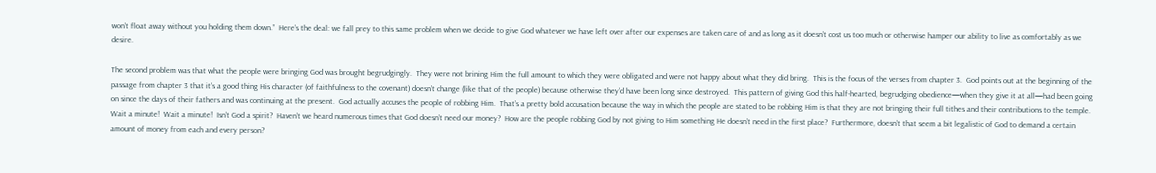won’t float away without you holding them down.”  Here’s the deal: we fall prey to this same problem when we decide to give God whatever we have left over after our expenses are taken care of and as long as it doesn’t cost us too much or otherwise hamper our ability to live as comfortably as we desire.

The second problem was that what the people were bringing God was brought begrudgingly.  They were not brining Him the full amount to which they were obligated and were not happy about what they did bring.  This is the focus of the verses from chapter 3.  God points out at the beginning of the passage from chapter 3 that it’s a good thing His character (of faithfulness to the covenant) doesn’t change (like that of the people) because otherwise they’d have been long since destroyed.  This pattern of giving God this half-hearted, begrudging obedience—when they give it at all—had been going on since the days of their fathers and was continuing at the present.  God actually accuses the people of robbing Him.  That’s a pretty bold accusation because the way in which the people are stated to be robbing Him is that they are not bringing their full tithes and their contributions to the temple.  Wait a minute!  Wait a minute!  Isn’t God a spirit?  Haven’t we heard numerous times that God doesn’t need our money?  How are the people robbing God by not giving to Him something He doesn’t need in the first place?  Furthermore, doesn’t that seem a bit legalistic of God to demand a certain amount of money from each and every person?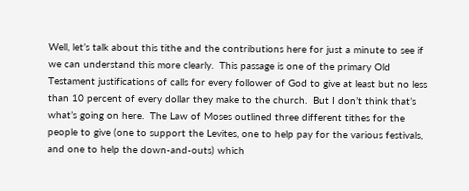Well, let’s talk about this tithe and the contributions here for just a minute to see if we can understand this more clearly.  This passage is one of the primary Old Testament justifications of calls for every follower of God to give at least but no less than 10 percent of every dollar they make to the church.  But I don’t think that’s what’s going on here.  The Law of Moses outlined three different tithes for the people to give (one to support the Levites, one to help pay for the various festivals, and one to help the down-and-outs) which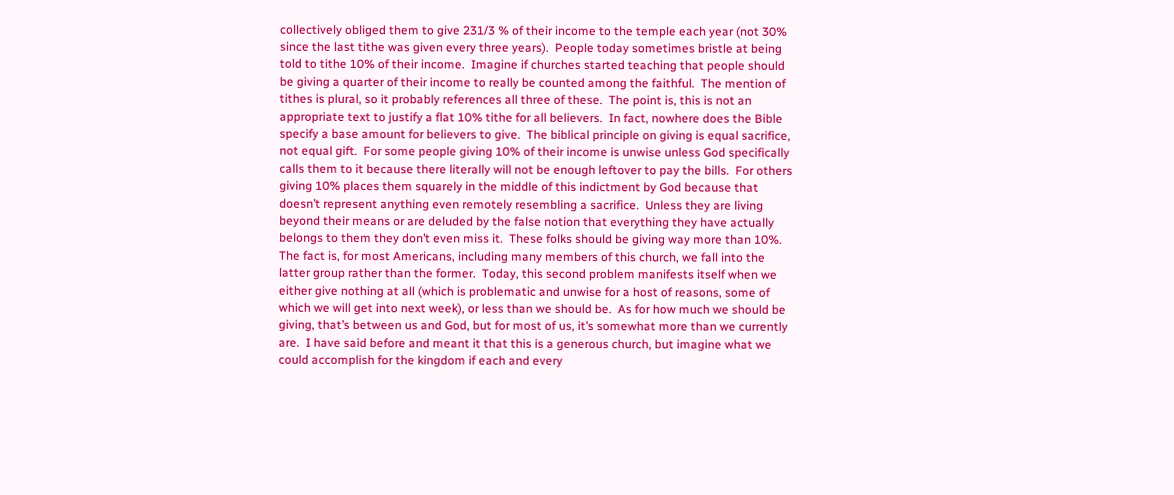collectively obliged them to give 231/3 % of their income to the temple each year (not 30% since the last tithe was given every three years).  People today sometimes bristle at being told to tithe 10% of their income.  Imagine if churches started teaching that people should be giving a quarter of their income to really be counted among the faithful.  The mention of tithes is plural, so it probably references all three of these.  The point is, this is not an appropriate text to justify a flat 10% tithe for all believers.  In fact, nowhere does the Bible specify a base amount for believers to give.  The biblical principle on giving is equal sacrifice, not equal gift.  For some people giving 10% of their income is unwise unless God specifically calls them to it because there literally will not be enough leftover to pay the bills.  For others giving 10% places them squarely in the middle of this indictment by God because that doesn’t represent anything even remotely resembling a sacrifice.  Unless they are living beyond their means or are deluded by the false notion that everything they have actually belongs to them they don’t even miss it.  These folks should be giving way more than 10%.  The fact is, for most Americans, including many members of this church, we fall into the latter group rather than the former.  Today, this second problem manifests itself when we either give nothing at all (which is problematic and unwise for a host of reasons, some of which we will get into next week), or less than we should be.  As for how much we should be giving, that’s between us and God, but for most of us, it’s somewhat more than we currently are.  I have said before and meant it that this is a generous church, but imagine what we could accomplish for the kingdom if each and every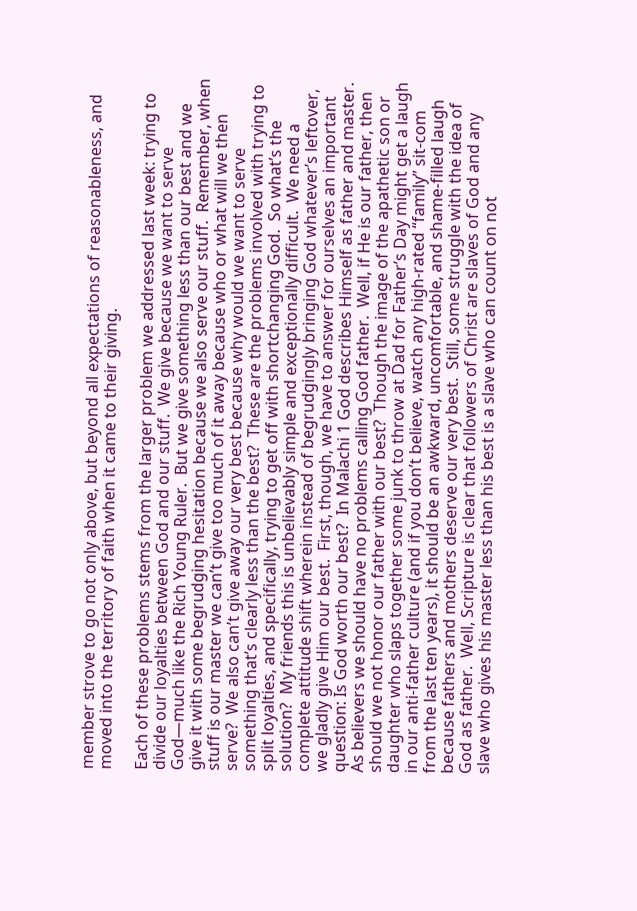member strove to go not only above, but beyond all expectations of reasonableness, and moved into the territory of faith when it came to their giving.

Each of these problems stems from the larger problem we addressed last week: trying to divide our loyalties between God and our stuff.  We give because we want to serve God—much like the Rich Young Ruler.  But we give something less than our best and we give it with some begrudging hesitation because we also serve our stuff.  Remember, when stuff is our master we can’t give too much of it away because who or what will we then serve?  We also can’t give away our very best because why would we want to serve something that’s clearly less than the best?  These are the problems involved with trying to split loyalties, and specifically, trying to get off with shortchanging God.  So what’s the solution?  My friends this is unbelievably simple and exceptionally difficult.  We need a complete attitude shift wherein instead of begrudgingly bringing God whatever’s leftover, we gladly give Him our best.  First, though, we have to answer for ourselves an important question: Is God worth our best?  In Malachi 1 God describes Himself as father and master.  As believers we should have no problems calling God father.  Well, if He is our father, then should we not honor our father with our best?  Though the image of the apathetic son or daughter who slaps together some junk to throw at Dad for Father’s Day might get a laugh in our anti-father culture (and if you don’t believe, watch any high-rated “family” sit-com from the last ten years), it should be an awkward, uncomfortable, and shame-filled laugh because fathers and mothers deserve our very best.  Still, some struggle with the idea of God as father.  Well, Scripture is clear that followers of Christ are slaves of God and any slave who gives his master less than his best is a slave who can count on not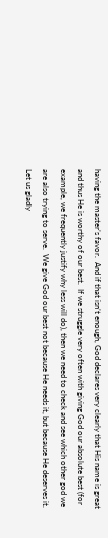having the master’s favor.  And if that isn’t enough, God declares very clearly that His name is great and thus He is worthy of our best.  If we struggle very often with giving God our absolute best (for example, we frequently justify why less will do), then we need to check and see which other god we are also trying to serve.  We give God our best not because He needs it, but because He deserves it.  Let us gladly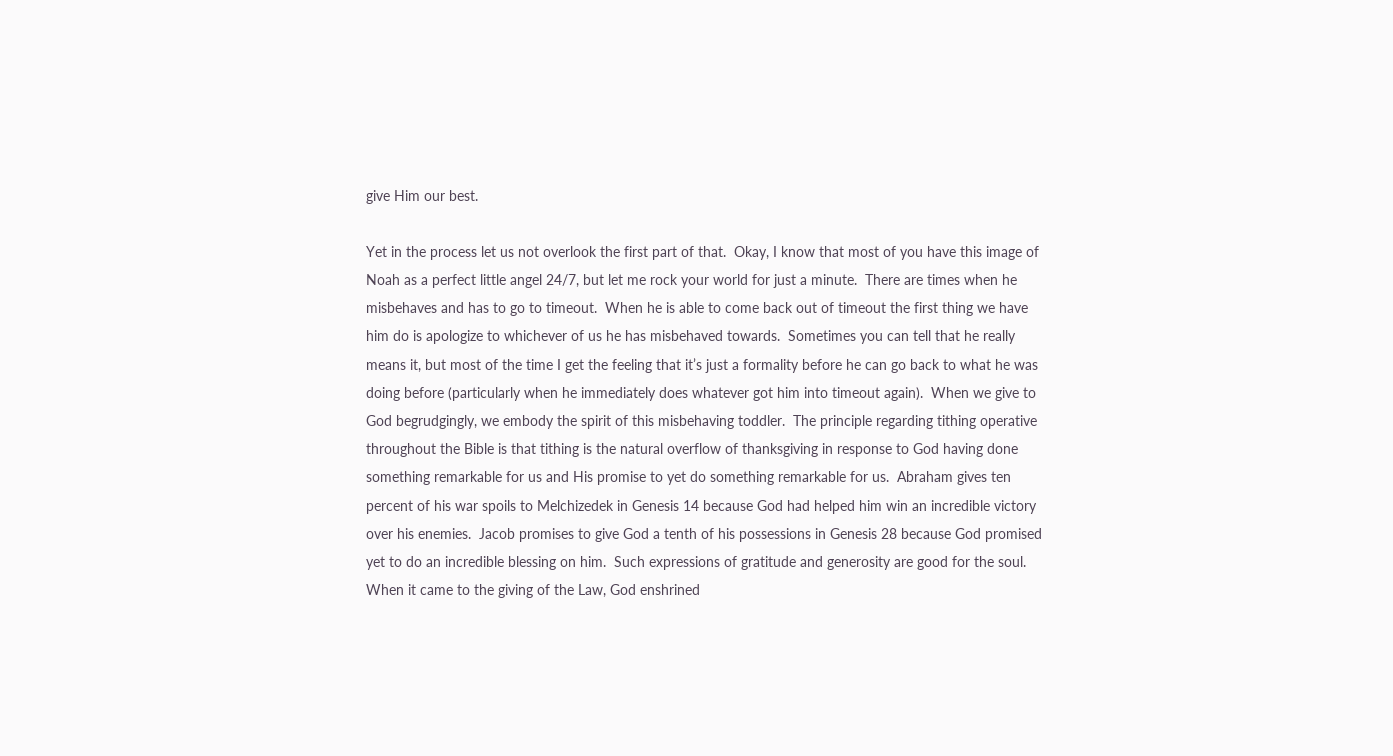give Him our best.

Yet in the process let us not overlook the first part of that.  Okay, I know that most of you have this image of Noah as a perfect little angel 24/7, but let me rock your world for just a minute.  There are times when he misbehaves and has to go to timeout.  When he is able to come back out of timeout the first thing we have him do is apologize to whichever of us he has misbehaved towards.  Sometimes you can tell that he really means it, but most of the time I get the feeling that it’s just a formality before he can go back to what he was doing before (particularly when he immediately does whatever got him into timeout again).  When we give to God begrudgingly, we embody the spirit of this misbehaving toddler.  The principle regarding tithing operative throughout the Bible is that tithing is the natural overflow of thanksgiving in response to God having done something remarkable for us and His promise to yet do something remarkable for us.  Abraham gives ten percent of his war spoils to Melchizedek in Genesis 14 because God had helped him win an incredible victory over his enemies.  Jacob promises to give God a tenth of his possessions in Genesis 28 because God promised yet to do an incredible blessing on him.  Such expressions of gratitude and generosity are good for the soul.  When it came to the giving of the Law, God enshrined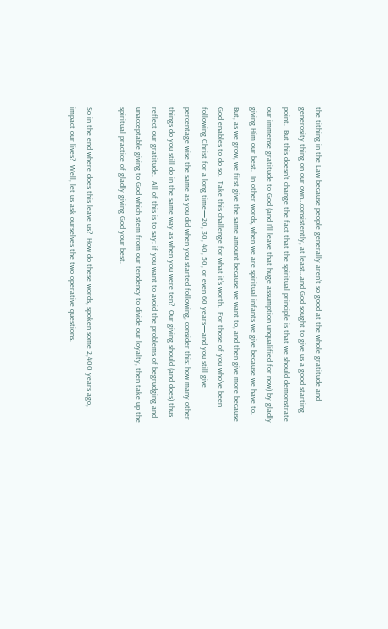the tithing in the Law because people generally aren’t so good at the whole gratitude and generosity thing on our own…consistently, at least…and God sought to give us a good starting point.  But this doesn’t change the fact that the spiritual principle is that we should demonstrate our immense gratitude to God (and I’ll leave that huge assumption unqualified for now) by gladly giving Him our best.  In other words, when we are spiritual infants we give because we have to.  But, as we grow, we first give the same amount because we want to, and then give more because God enables to do so.  Take this challenge for what it’s worth.  For those of you who’ve been following Christ for a long time—20, 30, 40, 50, or even 60 years—and you still give percentage wise the same as you did when you started following, consider this: how many other things do you still do in the same way as when you were ten?  Our giving should (and does) thus reflect our gratitude.  All of this is to say: if you want to avoid the problems of begrudging and unacceptable giving to God which stem from our tendency to divide our loyalty, then take up the spiritual practice of gladly giving God your best.

So in the end where does this leave us?  How do these words, spoken some 2,400 years ago, impact our lives?  Well, let us ask ourselves the two operative questions.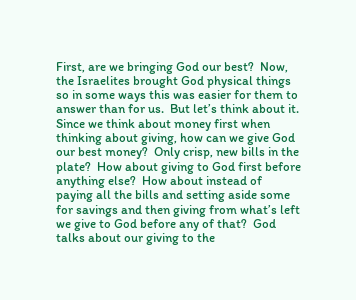First, are we bringing God our best?  Now, the Israelites brought God physical things so in some ways this was easier for them to answer than for us.  But let’s think about it.  Since we think about money first when thinking about giving, how can we give God our best money?  Only crisp, new bills in the plate?  How about giving to God first before anything else?  How about instead of paying all the bills and setting aside some for savings and then giving from what’s left we give to God before any of that?  God talks about our giving to the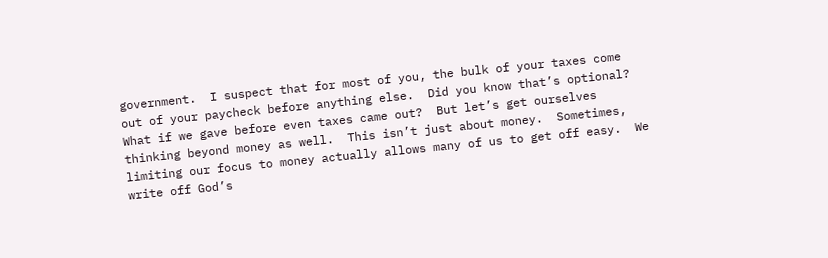government.  I suspect that for most of you, the bulk of your taxes come out of your paycheck before anything else.  Did you know that’s optional?  What if we gave before even taxes came out?  But let’s get ourselves thinking beyond money as well.  This isn’t just about money.  Sometimes, limiting our focus to money actually allows many of us to get off easy.  We write off God’s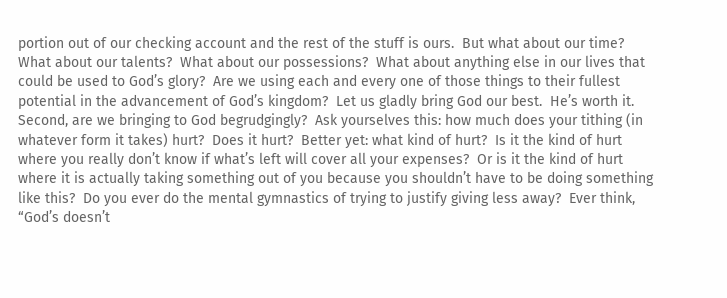portion out of our checking account and the rest of the stuff is ours.  But what about our time?  What about our talents?  What about our possessions?  What about anything else in our lives that could be used to God’s glory?  Are we using each and every one of those things to their fullest potential in the advancement of God’s kingdom?  Let us gladly bring God our best.  He’s worth it.  Second, are we bringing to God begrudgingly?  Ask yourselves this: how much does your tithing (in whatever form it takes) hurt?  Does it hurt?  Better yet: what kind of hurt?  Is it the kind of hurt where you really don’t know if what’s left will cover all your expenses?  Or is it the kind of hurt where it is actually taking something out of you because you shouldn’t have to be doing something like this?  Do you ever do the mental gymnastics of trying to justify giving less away?  Ever think, “God’s doesn’t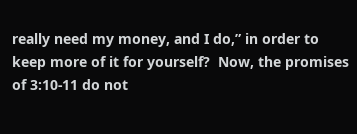really need my money, and I do,” in order to keep more of it for yourself?  Now, the promises of 3:10-11 do not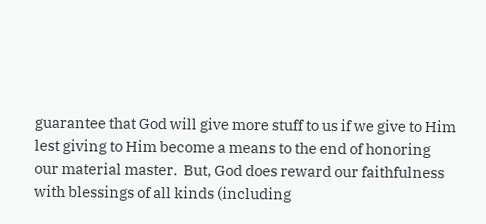guarantee that God will give more stuff to us if we give to Him lest giving to Him become a means to the end of honoring our material master.  But, God does reward our faithfulness with blessings of all kinds (including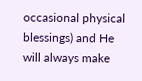occasional physical blessings) and He will always make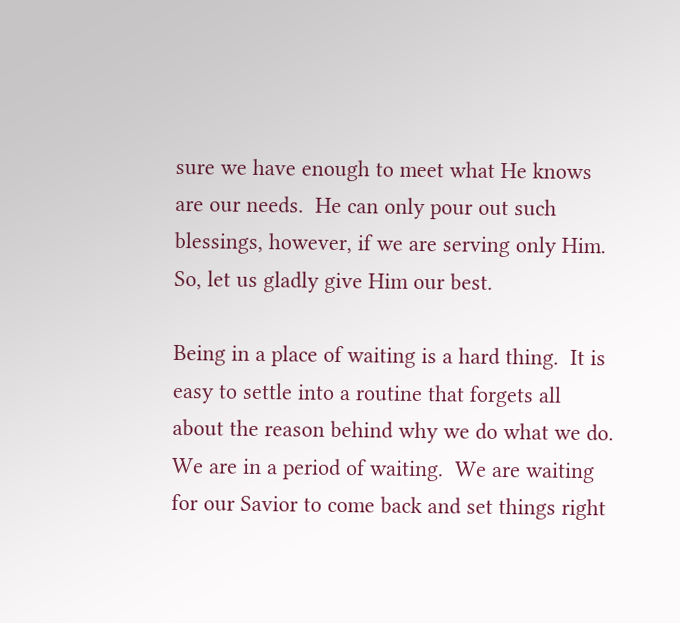sure we have enough to meet what He knows are our needs.  He can only pour out such blessings, however, if we are serving only Him.  So, let us gladly give Him our best.

Being in a place of waiting is a hard thing.  It is easy to settle into a routine that forgets all about the reason behind why we do what we do.  We are in a period of waiting.  We are waiting for our Savior to come back and set things right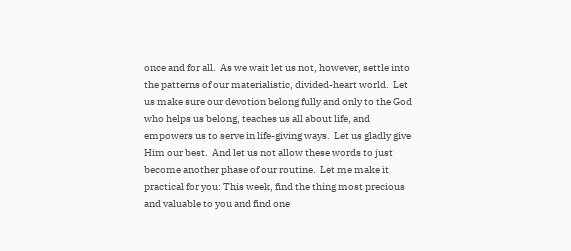once and for all.  As we wait let us not, however, settle into the patterns of our materialistic, divided-heart world.  Let us make sure our devotion belong fully and only to the God who helps us belong, teaches us all about life, and empowers us to serve in life-giving ways.  Let us gladly give Him our best.  And let us not allow these words to just become another phase of our routine.  Let me make it practical for you: This week, find the thing most precious and valuable to you and find one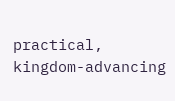practical, kingdom-advancing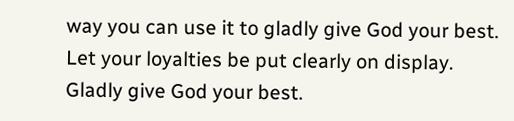way you can use it to gladly give God your best.   Let your loyalties be put clearly on display.  Gladly give God your best.